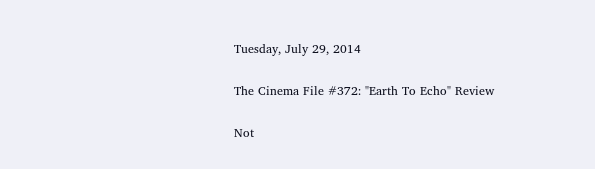Tuesday, July 29, 2014

The Cinema File #372: "Earth To Echo" Review

Not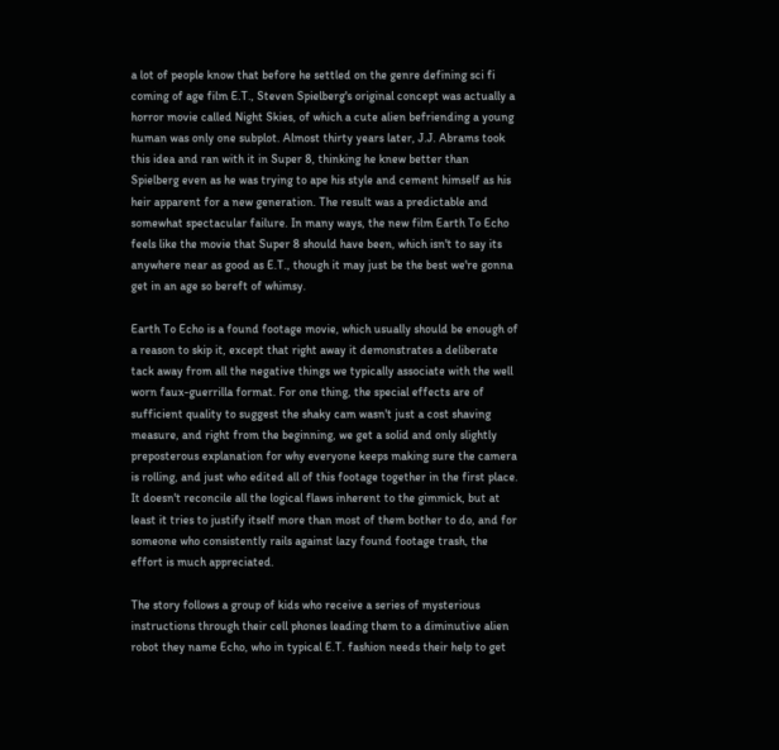a lot of people know that before he settled on the genre defining sci fi coming of age film E.T., Steven Spielberg's original concept was actually a horror movie called Night Skies, of which a cute alien befriending a young human was only one subplot. Almost thirty years later, J.J. Abrams took this idea and ran with it in Super 8, thinking he knew better than Spielberg even as he was trying to ape his style and cement himself as his heir apparent for a new generation. The result was a predictable and somewhat spectacular failure. In many ways, the new film Earth To Echo feels like the movie that Super 8 should have been, which isn't to say its anywhere near as good as E.T., though it may just be the best we're gonna get in an age so bereft of whimsy.

Earth To Echo is a found footage movie, which usually should be enough of a reason to skip it, except that right away it demonstrates a deliberate tack away from all the negative things we typically associate with the well worn faux-guerrilla format. For one thing, the special effects are of sufficient quality to suggest the shaky cam wasn't just a cost shaving measure, and right from the beginning, we get a solid and only slightly preposterous explanation for why everyone keeps making sure the camera is rolling, and just who edited all of this footage together in the first place. It doesn't reconcile all the logical flaws inherent to the gimmick, but at least it tries to justify itself more than most of them bother to do, and for someone who consistently rails against lazy found footage trash, the effort is much appreciated.

The story follows a group of kids who receive a series of mysterious instructions through their cell phones leading them to a diminutive alien robot they name Echo, who in typical E.T. fashion needs their help to get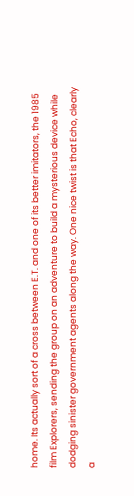home. Its actually sort of a cross between E.T. and one of its better imitators, the 1985 film Explorers, sending the group on an adventure to build a mysterious device while dodging sinister government agents along the way. One nice twist is that Echo, clearly a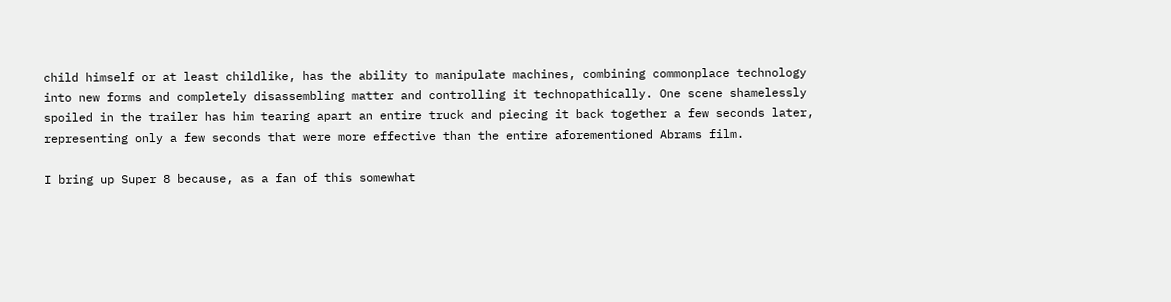child himself or at least childlike, has the ability to manipulate machines, combining commonplace technology into new forms and completely disassembling matter and controlling it technopathically. One scene shamelessly spoiled in the trailer has him tearing apart an entire truck and piecing it back together a few seconds later, representing only a few seconds that were more effective than the entire aforementioned Abrams film.

I bring up Super 8 because, as a fan of this somewhat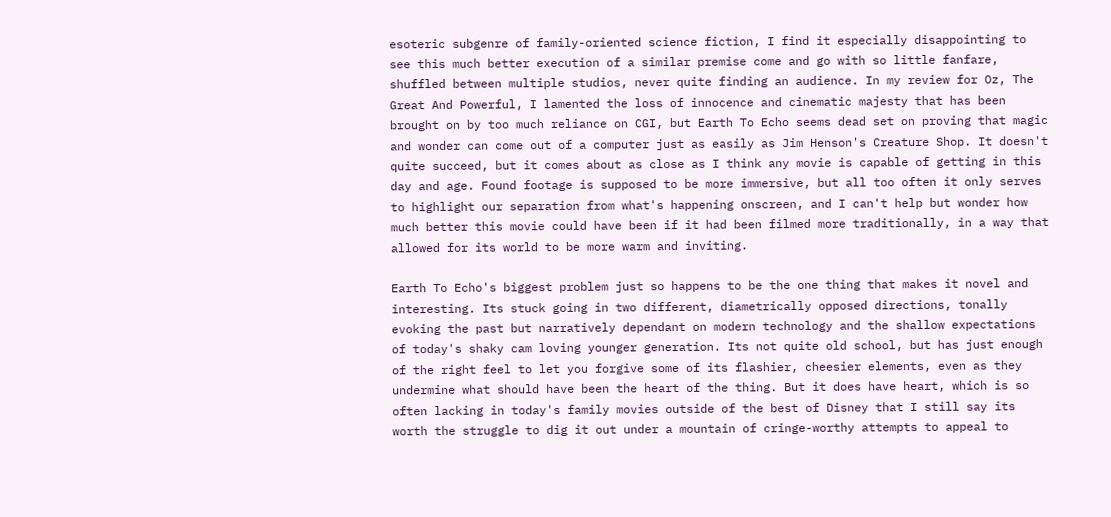esoteric subgenre of family-oriented science fiction, I find it especially disappointing to see this much better execution of a similar premise come and go with so little fanfare, shuffled between multiple studios, never quite finding an audience. In my review for Oz, The Great And Powerful, I lamented the loss of innocence and cinematic majesty that has been brought on by too much reliance on CGI, but Earth To Echo seems dead set on proving that magic and wonder can come out of a computer just as easily as Jim Henson's Creature Shop. It doesn't quite succeed, but it comes about as close as I think any movie is capable of getting in this day and age. Found footage is supposed to be more immersive, but all too often it only serves to highlight our separation from what's happening onscreen, and I can't help but wonder how much better this movie could have been if it had been filmed more traditionally, in a way that allowed for its world to be more warm and inviting.

Earth To Echo's biggest problem just so happens to be the one thing that makes it novel and interesting. Its stuck going in two different, diametrically opposed directions, tonally evoking the past but narratively dependant on modern technology and the shallow expectations of today's shaky cam loving younger generation. Its not quite old school, but has just enough of the right feel to let you forgive some of its flashier, cheesier elements, even as they undermine what should have been the heart of the thing. But it does have heart, which is so often lacking in today's family movies outside of the best of Disney that I still say its worth the struggle to dig it out under a mountain of cringe-worthy attempts to appeal to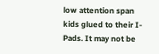low attention span kids glued to their I-Pads. It may not be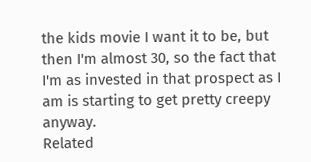the kids movie I want it to be, but then I'm almost 30, so the fact that I'm as invested in that prospect as I am is starting to get pretty creepy anyway.
Related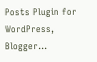Posts Plugin for WordPress, Blogger...